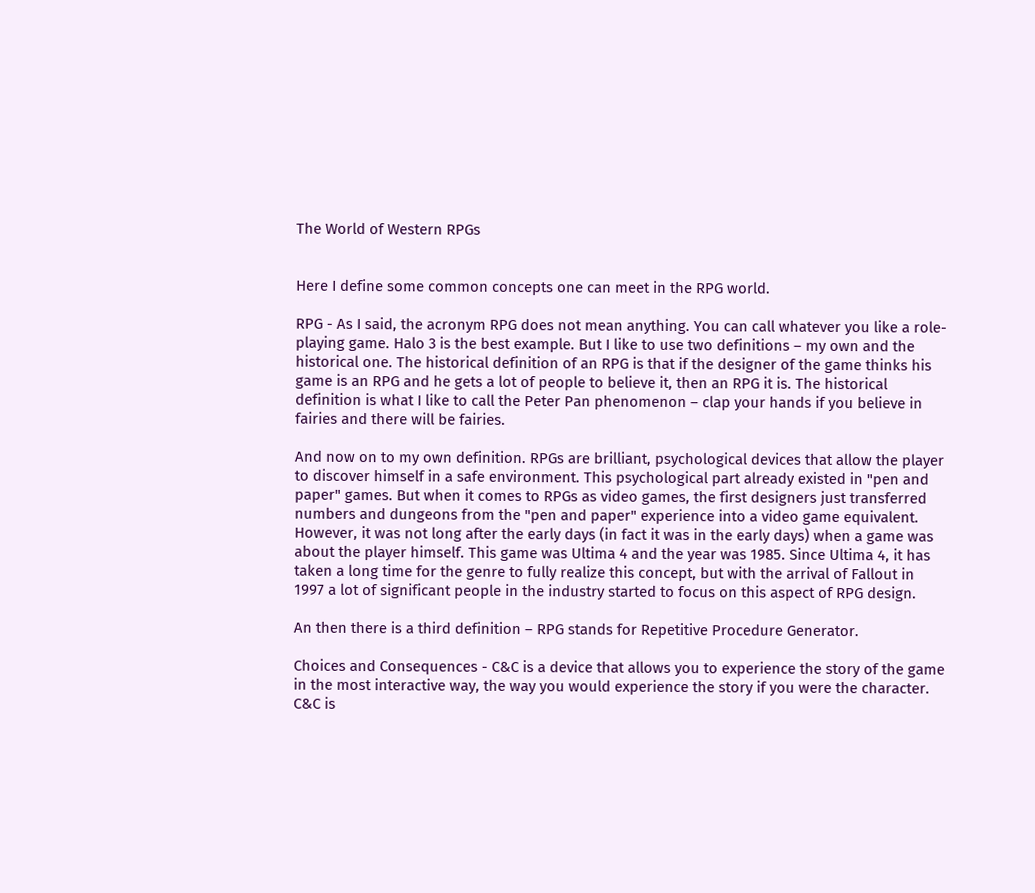The World of Western RPGs


Here I define some common concepts one can meet in the RPG world.

RPG - As I said, the acronym RPG does not mean anything. You can call whatever you like a role-playing game. Halo 3 is the best example. But I like to use two definitions – my own and the historical one. The historical definition of an RPG is that if the designer of the game thinks his game is an RPG and he gets a lot of people to believe it, then an RPG it is. The historical definition is what I like to call the Peter Pan phenomenon – clap your hands if you believe in fairies and there will be fairies.

And now on to my own definition. RPGs are brilliant, psychological devices that allow the player to discover himself in a safe environment. This psychological part already existed in "pen and paper" games. But when it comes to RPGs as video games, the first designers just transferred numbers and dungeons from the "pen and paper" experience into a video game equivalent. However, it was not long after the early days (in fact it was in the early days) when a game was about the player himself. This game was Ultima 4 and the year was 1985. Since Ultima 4, it has taken a long time for the genre to fully realize this concept, but with the arrival of Fallout in 1997 a lot of significant people in the industry started to focus on this aspect of RPG design.

An then there is a third definition – RPG stands for Repetitive Procedure Generator.

Choices and Consequences - C&C is a device that allows you to experience the story of the game in the most interactive way, the way you would experience the story if you were the character. C&C is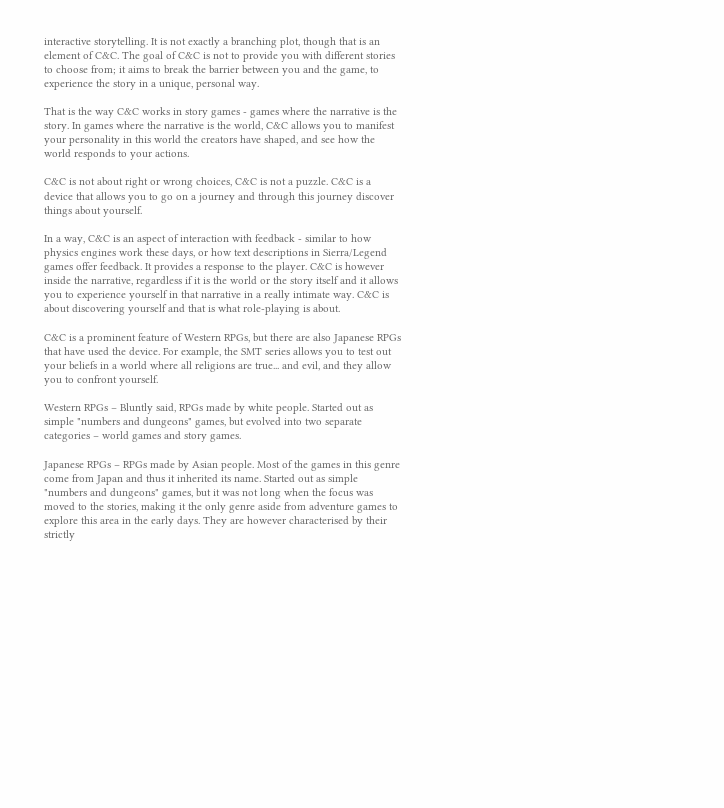interactive storytelling. It is not exactly a branching plot, though that is an element of C&C. The goal of C&C is not to provide you with different stories to choose from; it aims to break the barrier between you and the game, to experience the story in a unique, personal way.

That is the way C&C works in story games - games where the narrative is the story. In games where the narrative is the world, C&C allows you to manifest your personality in this world the creators have shaped, and see how the world responds to your actions.

C&C is not about right or wrong choices, C&C is not a puzzle. C&C is a device that allows you to go on a journey and through this journey discover things about yourself.

In a way, C&C is an aspect of interaction with feedback - similar to how physics engines work these days, or how text descriptions in Sierra/Legend games offer feedback. It provides a response to the player. C&C is however inside the narrative, regardless if it is the world or the story itself and it allows you to experience yourself in that narrative in a really intimate way. C&C is about discovering yourself and that is what role-playing is about.

C&C is a prominent feature of Western RPGs, but there are also Japanese RPGs that have used the device. For example, the SMT series allows you to test out your beliefs in a world where all religions are true... and evil, and they allow you to confront yourself.

Western RPGs – Bluntly said, RPGs made by white people. Started out as simple "numbers and dungeons" games, but evolved into two separate categories – world games and story games.

Japanese RPGs – RPGs made by Asian people. Most of the games in this genre come from Japan and thus it inherited its name. Started out as simple "numbers and dungeons" games, but it was not long when the focus was moved to the stories, making it the only genre aside from adventure games to explore this area in the early days. They are however characterised by their strictly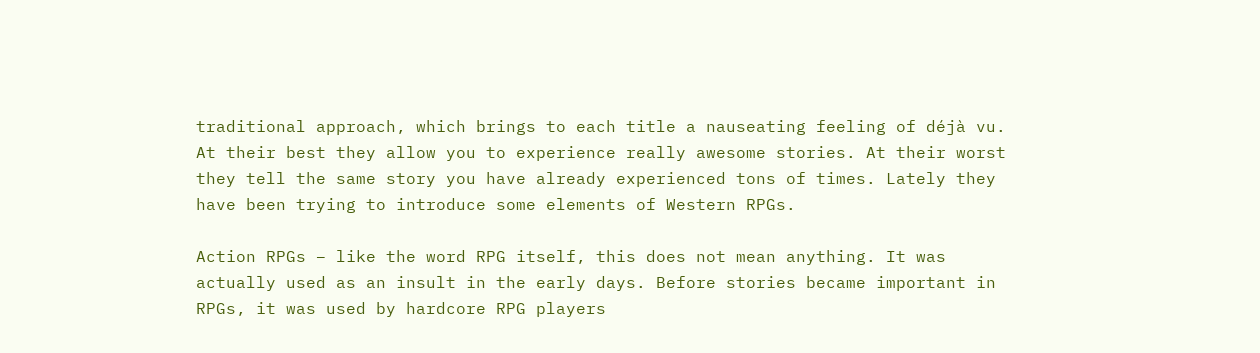traditional approach, which brings to each title a nauseating feeling of déjà vu. At their best they allow you to experience really awesome stories. At their worst they tell the same story you have already experienced tons of times. Lately they have been trying to introduce some elements of Western RPGs.

Action RPGs – like the word RPG itself, this does not mean anything. It was actually used as an insult in the early days. Before stories became important in RPGs, it was used by hardcore RPG players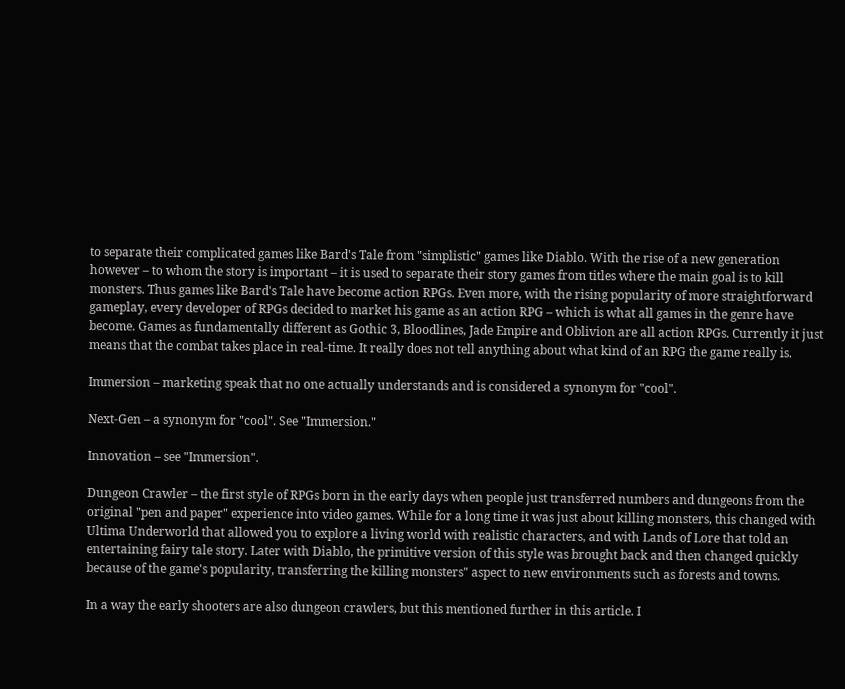to separate their complicated games like Bard's Tale from "simplistic" games like Diablo. With the rise of a new generation however – to whom the story is important – it is used to separate their story games from titles where the main goal is to kill monsters. Thus games like Bard's Tale have become action RPGs. Even more, with the rising popularity of more straightforward gameplay, every developer of RPGs decided to market his game as an action RPG – which is what all games in the genre have become. Games as fundamentally different as Gothic 3, Bloodlines, Jade Empire and Oblivion are all action RPGs. Currently it just means that the combat takes place in real-time. It really does not tell anything about what kind of an RPG the game really is.

Immersion – marketing speak that no one actually understands and is considered a synonym for "cool".

Next-Gen – a synonym for "cool". See "Immersion."

Innovation – see "Immersion".

Dungeon Crawler – the first style of RPGs born in the early days when people just transferred numbers and dungeons from the original "pen and paper" experience into video games. While for a long time it was just about killing monsters, this changed with Ultima Underworld that allowed you to explore a living world with realistic characters, and with Lands of Lore that told an entertaining fairy tale story. Later with Diablo, the primitive version of this style was brought back and then changed quickly because of the game's popularity, transferring the killing monsters" aspect to new environments such as forests and towns.

In a way the early shooters are also dungeon crawlers, but this mentioned further in this article. I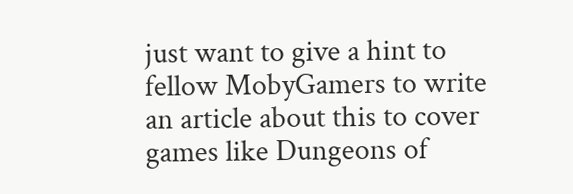just want to give a hint to fellow MobyGamers to write an article about this to cover games like Dungeons of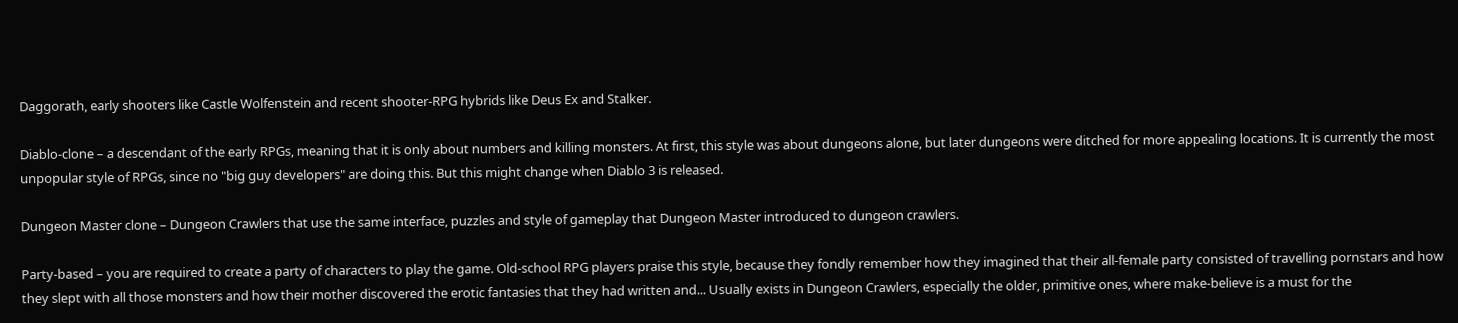Daggorath, early shooters like Castle Wolfenstein and recent shooter-RPG hybrids like Deus Ex and Stalker.

Diablo-clone – a descendant of the early RPGs, meaning that it is only about numbers and killing monsters. At first, this style was about dungeons alone, but later dungeons were ditched for more appealing locations. It is currently the most unpopular style of RPGs, since no "big guy developers" are doing this. But this might change when Diablo 3 is released.

Dungeon Master clone – Dungeon Crawlers that use the same interface, puzzles and style of gameplay that Dungeon Master introduced to dungeon crawlers.

Party-based – you are required to create a party of characters to play the game. Old-school RPG players praise this style, because they fondly remember how they imagined that their all-female party consisted of travelling pornstars and how they slept with all those monsters and how their mother discovered the erotic fantasies that they had written and... Usually exists in Dungeon Crawlers, especially the older, primitive ones, where make-believe is a must for the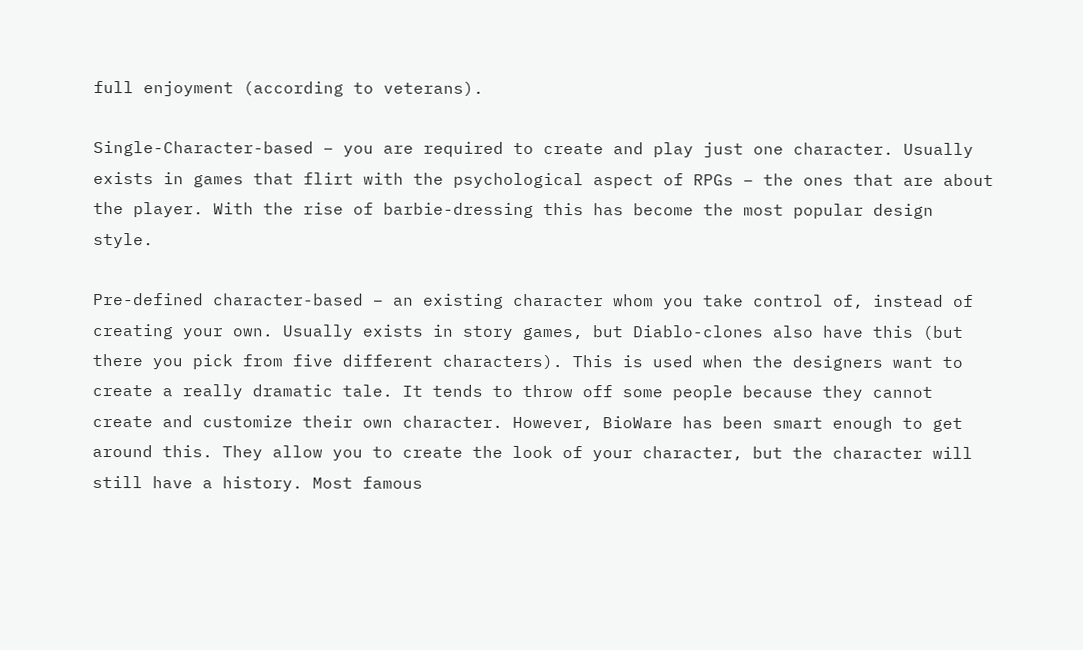full enjoyment (according to veterans).

Single-Character-based – you are required to create and play just one character. Usually exists in games that flirt with the psychological aspect of RPGs – the ones that are about the player. With the rise of barbie-dressing this has become the most popular design style.

Pre-defined character-based – an existing character whom you take control of, instead of creating your own. Usually exists in story games, but Diablo-clones also have this (but there you pick from five different characters). This is used when the designers want to create a really dramatic tale. It tends to throw off some people because they cannot create and customize their own character. However, BioWare has been smart enough to get around this. They allow you to create the look of your character, but the character will still have a history. Most famous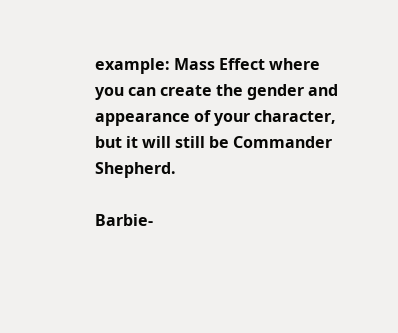example: Mass Effect where you can create the gender and appearance of your character, but it will still be Commander Shepherd.

Barbie-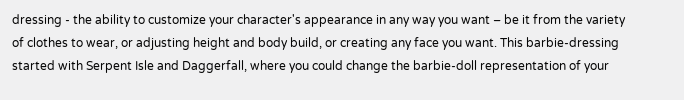dressing - the ability to customize your character's appearance in any way you want – be it from the variety of clothes to wear, or adjusting height and body build, or creating any face you want. This barbie-dressing started with Serpent Isle and Daggerfall, where you could change the barbie-doll representation of your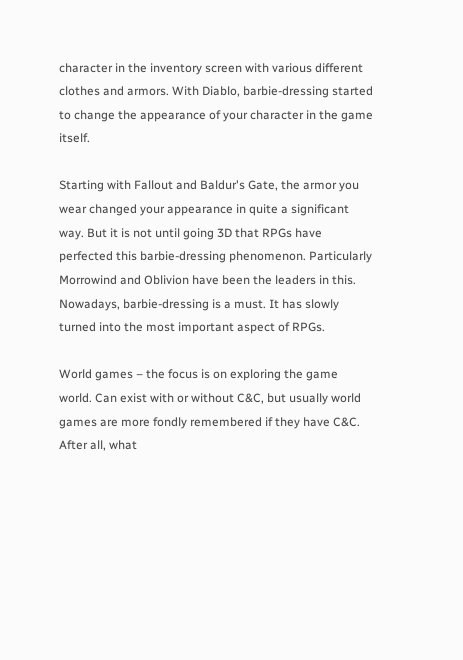character in the inventory screen with various different clothes and armors. With Diablo, barbie-dressing started to change the appearance of your character in the game itself.

Starting with Fallout and Baldur's Gate, the armor you wear changed your appearance in quite a significant way. But it is not until going 3D that RPGs have perfected this barbie-dressing phenomenon. Particularly Morrowind and Oblivion have been the leaders in this. Nowadays, barbie-dressing is a must. It has slowly turned into the most important aspect of RPGs.

World games – the focus is on exploring the game world. Can exist with or without C&C, but usually world games are more fondly remembered if they have C&C. After all, what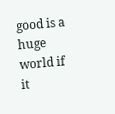good is a huge world if it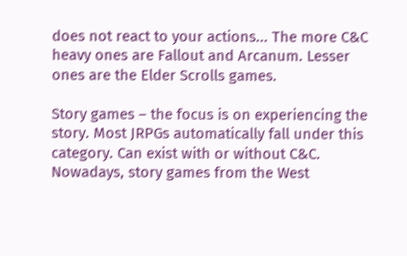does not react to your actions... The more C&C heavy ones are Fallout and Arcanum. Lesser ones are the Elder Scrolls games.

Story games – the focus is on experiencing the story. Most JRPGs automatically fall under this category. Can exist with or without C&C. Nowadays, story games from the West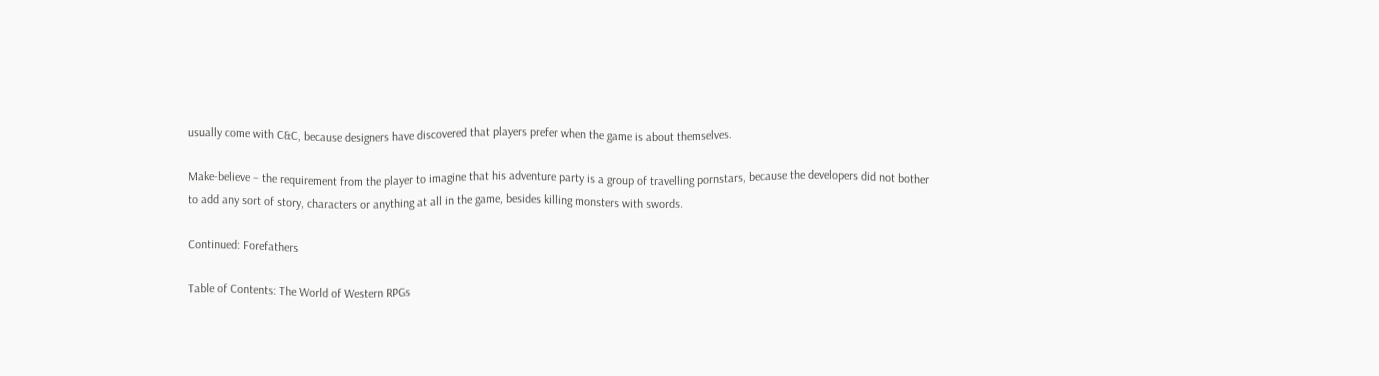usually come with C&C, because designers have discovered that players prefer when the game is about themselves.

Make-believe – the requirement from the player to imagine that his adventure party is a group of travelling pornstars, because the developers did not bother to add any sort of story, characters or anything at all in the game, besides killing monsters with swords.

Continued: Forefathers

Table of Contents: The World of Western RPGs